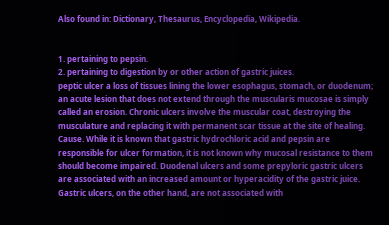Also found in: Dictionary, Thesaurus, Encyclopedia, Wikipedia.


1. pertaining to pepsin.
2. pertaining to digestion by or other action of gastric juices.
peptic ulcer a loss of tissues lining the lower esophagus, stomach, or duodenum; an acute lesion that does not extend through the muscularis mucosae is simply called an erosion. Chronic ulcers involve the muscular coat, destroying the musculature and replacing it with permanent scar tissue at the site of healing.
Cause. While it is known that gastric hydrochloric acid and pepsin are responsible for ulcer formation, it is not known why mucosal resistance to them should become impaired. Duodenal ulcers and some prepyloric gastric ulcers are associated with an increased amount or hyperacidity of the gastric juice. Gastric ulcers, on the other hand, are not associated with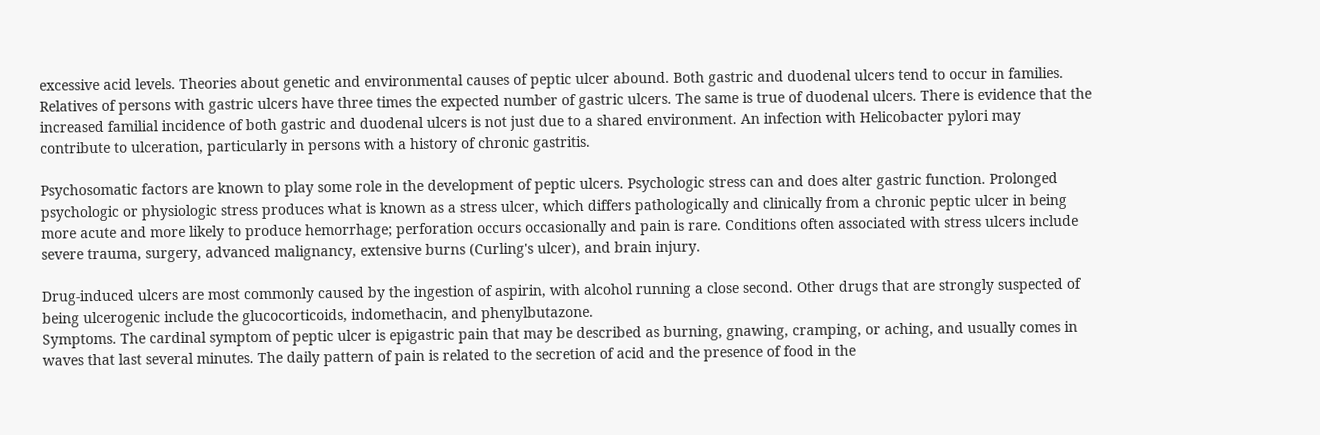excessive acid levels. Theories about genetic and environmental causes of peptic ulcer abound. Both gastric and duodenal ulcers tend to occur in families. Relatives of persons with gastric ulcers have three times the expected number of gastric ulcers. The same is true of duodenal ulcers. There is evidence that the increased familial incidence of both gastric and duodenal ulcers is not just due to a shared environment. An infection with Helicobacter pylori may contribute to ulceration, particularly in persons with a history of chronic gastritis.

Psychosomatic factors are known to play some role in the development of peptic ulcers. Psychologic stress can and does alter gastric function. Prolonged psychologic or physiologic stress produces what is known as a stress ulcer, which differs pathologically and clinically from a chronic peptic ulcer in being more acute and more likely to produce hemorrhage; perforation occurs occasionally and pain is rare. Conditions often associated with stress ulcers include severe trauma, surgery, advanced malignancy, extensive burns (Curling's ulcer), and brain injury.

Drug-induced ulcers are most commonly caused by the ingestion of aspirin, with alcohol running a close second. Other drugs that are strongly suspected of being ulcerogenic include the glucocorticoids, indomethacin, and phenylbutazone.
Symptoms. The cardinal symptom of peptic ulcer is epigastric pain that may be described as burning, gnawing, cramping, or aching, and usually comes in waves that last several minutes. The daily pattern of pain is related to the secretion of acid and the presence of food in the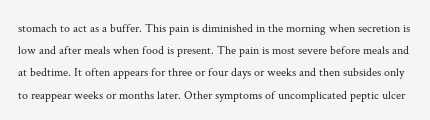stomach to act as a buffer. This pain is diminished in the morning when secretion is low and after meals when food is present. The pain is most severe before meals and at bedtime. It often appears for three or four days or weeks and then subsides only to reappear weeks or months later. Other symptoms of uncomplicated peptic ulcer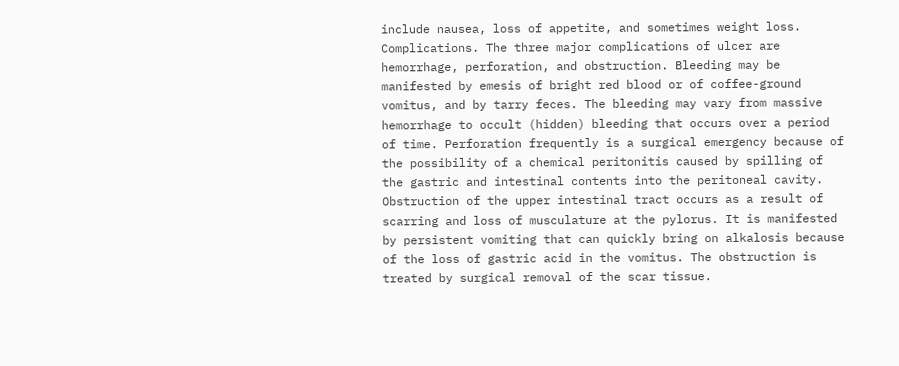include nausea, loss of appetite, and sometimes weight loss.
Complications. The three major complications of ulcer are hemorrhage, perforation, and obstruction. Bleeding may be manifested by emesis of bright red blood or of coffee-ground vomitus, and by tarry feces. The bleeding may vary from massive hemorrhage to occult (hidden) bleeding that occurs over a period of time. Perforation frequently is a surgical emergency because of the possibility of a chemical peritonitis caused by spilling of the gastric and intestinal contents into the peritoneal cavity. Obstruction of the upper intestinal tract occurs as a result of scarring and loss of musculature at the pylorus. It is manifested by persistent vomiting that can quickly bring on alkalosis because of the loss of gastric acid in the vomitus. The obstruction is treated by surgical removal of the scar tissue.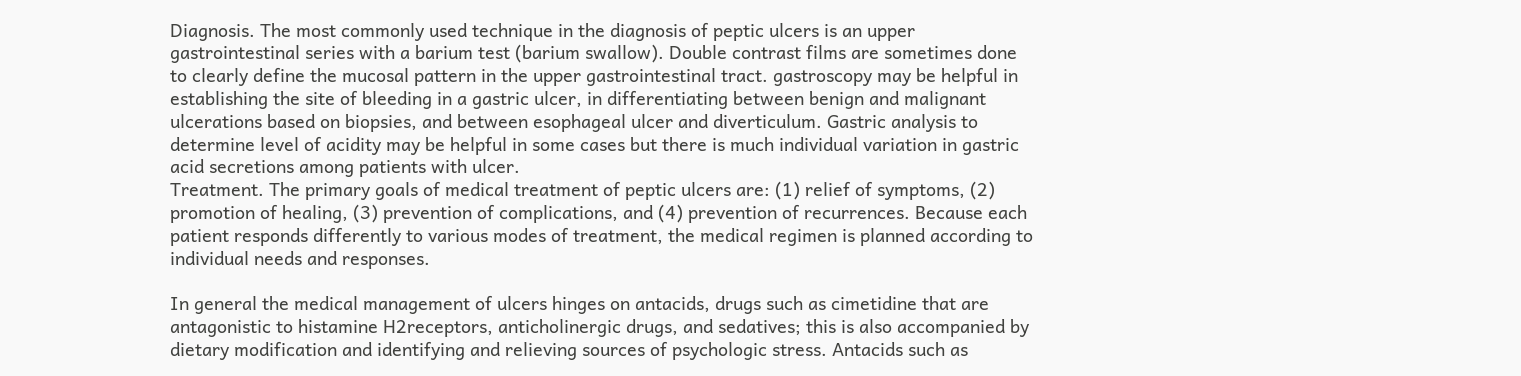Diagnosis. The most commonly used technique in the diagnosis of peptic ulcers is an upper gastrointestinal series with a barium test (barium swallow). Double contrast films are sometimes done to clearly define the mucosal pattern in the upper gastrointestinal tract. gastroscopy may be helpful in establishing the site of bleeding in a gastric ulcer, in differentiating between benign and malignant ulcerations based on biopsies, and between esophageal ulcer and diverticulum. Gastric analysis to determine level of acidity may be helpful in some cases but there is much individual variation in gastric acid secretions among patients with ulcer.
Treatment. The primary goals of medical treatment of peptic ulcers are: (1) relief of symptoms, (2) promotion of healing, (3) prevention of complications, and (4) prevention of recurrences. Because each patient responds differently to various modes of treatment, the medical regimen is planned according to individual needs and responses.

In general the medical management of ulcers hinges on antacids, drugs such as cimetidine that are antagonistic to histamine H2receptors, anticholinergic drugs, and sedatives; this is also accompanied by dietary modification and identifying and relieving sources of psychologic stress. Antacids such as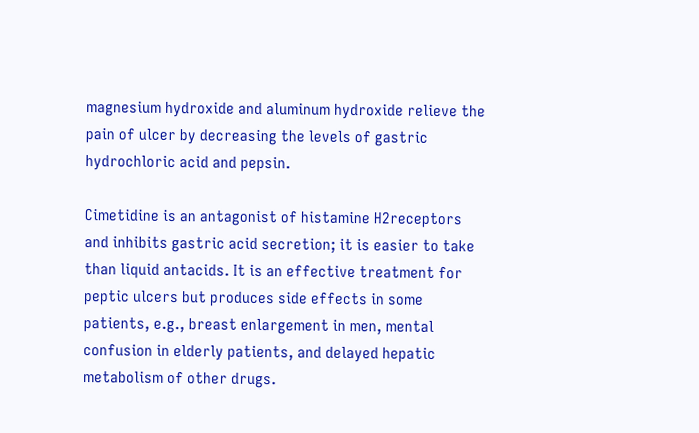magnesium hydroxide and aluminum hydroxide relieve the pain of ulcer by decreasing the levels of gastric hydrochloric acid and pepsin.

Cimetidine is an antagonist of histamine H2receptors and inhibits gastric acid secretion; it is easier to take than liquid antacids. It is an effective treatment for peptic ulcers but produces side effects in some patients, e.g., breast enlargement in men, mental confusion in elderly patients, and delayed hepatic metabolism of other drugs.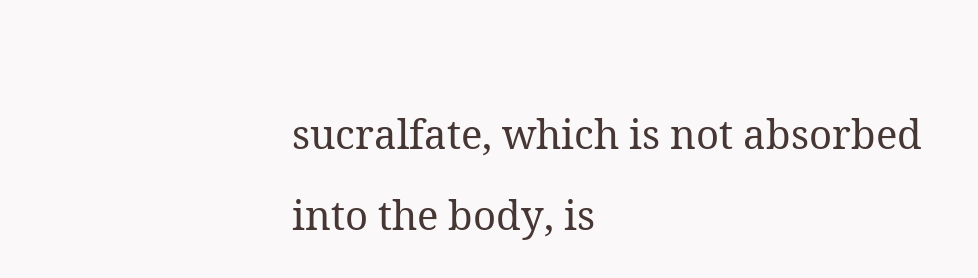sucralfate, which is not absorbed into the body, is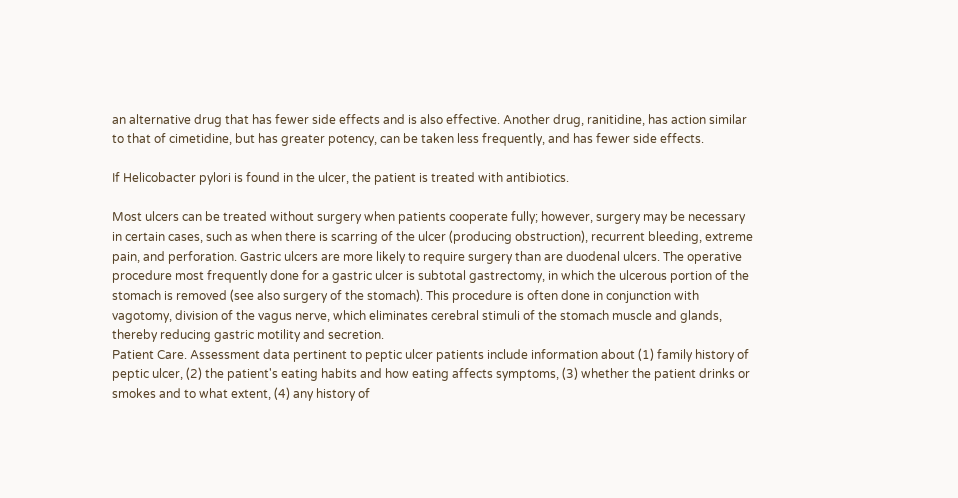an alternative drug that has fewer side effects and is also effective. Another drug, ranitidine, has action similar to that of cimetidine, but has greater potency, can be taken less frequently, and has fewer side effects.

If Helicobacter pylori is found in the ulcer, the patient is treated with antibiotics.

Most ulcers can be treated without surgery when patients cooperate fully; however, surgery may be necessary in certain cases, such as when there is scarring of the ulcer (producing obstruction), recurrent bleeding, extreme pain, and perforation. Gastric ulcers are more likely to require surgery than are duodenal ulcers. The operative procedure most frequently done for a gastric ulcer is subtotal gastrectomy, in which the ulcerous portion of the stomach is removed (see also surgery of the stomach). This procedure is often done in conjunction with vagotomy, division of the vagus nerve, which eliminates cerebral stimuli of the stomach muscle and glands, thereby reducing gastric motility and secretion.
Patient Care. Assessment data pertinent to peptic ulcer patients include information about (1) family history of peptic ulcer, (2) the patient's eating habits and how eating affects symptoms, (3) whether the patient drinks or smokes and to what extent, (4) any history of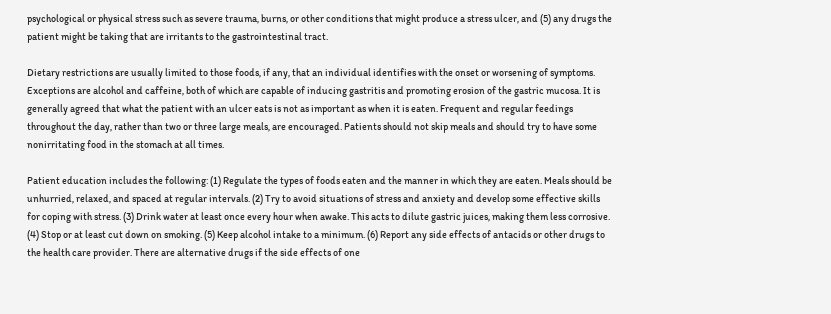psychological or physical stress such as severe trauma, burns, or other conditions that might produce a stress ulcer, and (5) any drugs the patient might be taking that are irritants to the gastrointestinal tract.

Dietary restrictions are usually limited to those foods, if any, that an individual identifies with the onset or worsening of symptoms. Exceptions are alcohol and caffeine, both of which are capable of inducing gastritis and promoting erosion of the gastric mucosa. It is generally agreed that what the patient with an ulcer eats is not as important as when it is eaten. Frequent and regular feedings throughout the day, rather than two or three large meals, are encouraged. Patients should not skip meals and should try to have some nonirritating food in the stomach at all times.

Patient education includes the following: (1) Regulate the types of foods eaten and the manner in which they are eaten. Meals should be unhurried, relaxed, and spaced at regular intervals. (2) Try to avoid situations of stress and anxiety and develop some effective skills for coping with stress. (3) Drink water at least once every hour when awake. This acts to dilute gastric juices, making them less corrosive. (4) Stop or at least cut down on smoking. (5) Keep alcohol intake to a minimum. (6) Report any side effects of antacids or other drugs to the health care provider. There are alternative drugs if the side effects of one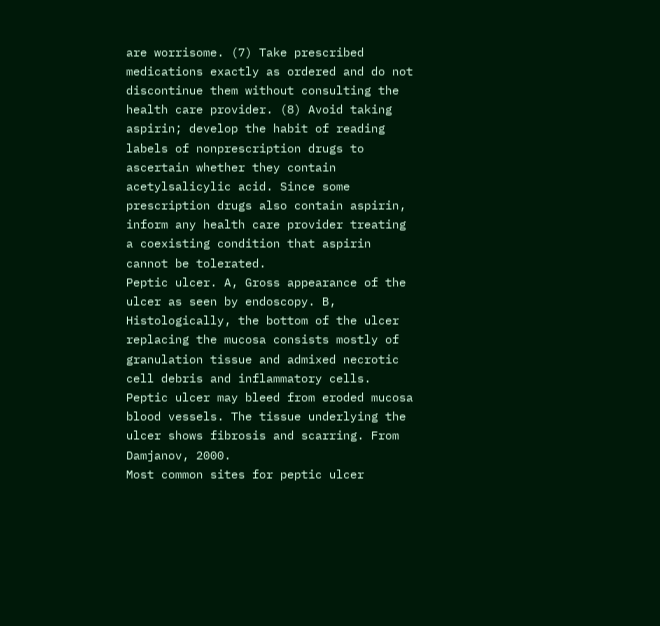are worrisome. (7) Take prescribed medications exactly as ordered and do not discontinue them without consulting the health care provider. (8) Avoid taking aspirin; develop the habit of reading labels of nonprescription drugs to ascertain whether they contain acetylsalicylic acid. Since some prescription drugs also contain aspirin, inform any health care provider treating a coexisting condition that aspirin cannot be tolerated.
Peptic ulcer. A, Gross appearance of the ulcer as seen by endoscopy. B, Histologically, the bottom of the ulcer replacing the mucosa consists mostly of granulation tissue and admixed necrotic cell debris and inflammatory cells. Peptic ulcer may bleed from eroded mucosa blood vessels. The tissue underlying the ulcer shows fibrosis and scarring. From Damjanov, 2000.
Most common sites for peptic ulcer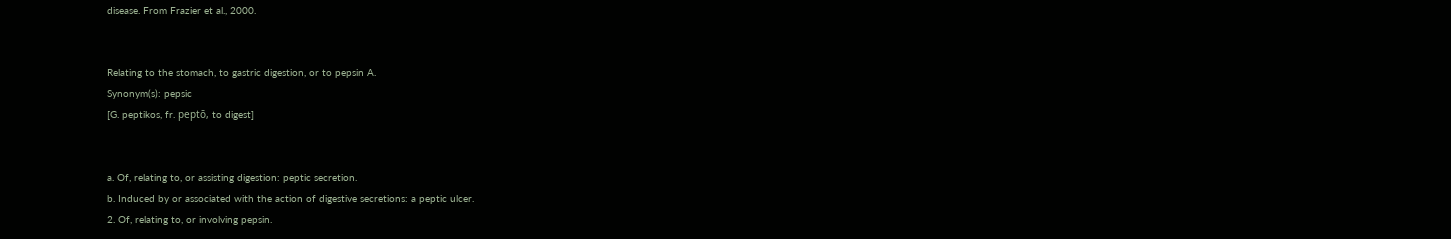disease. From Frazier et al., 2000.


Relating to the stomach, to gastric digestion, or to pepsin A.
Synonym(s): pepsic
[G. peptikos, fr. peptō, to digest]


a. Of, relating to, or assisting digestion: peptic secretion.
b. Induced by or associated with the action of digestive secretions: a peptic ulcer.
2. Of, relating to, or involving pepsin.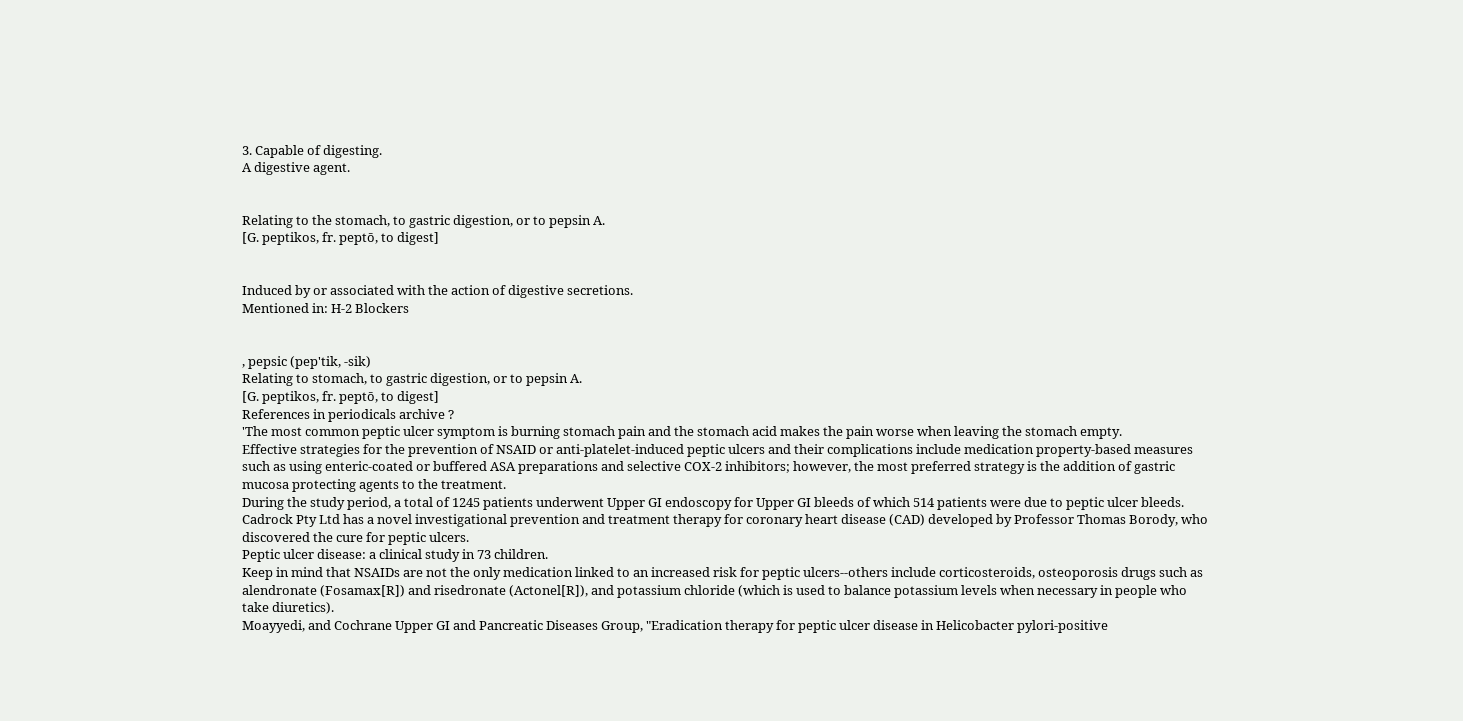3. Capable of digesting.
A digestive agent.


Relating to the stomach, to gastric digestion, or to pepsin A.
[G. peptikos, fr. peptō, to digest]


Induced by or associated with the action of digestive secretions.
Mentioned in: H-2 Blockers


, pepsic (pep'tik, -sik)
Relating to stomach, to gastric digestion, or to pepsin A.
[G. peptikos, fr. peptō, to digest]
References in periodicals archive ?
'The most common peptic ulcer symptom is burning stomach pain and the stomach acid makes the pain worse when leaving the stomach empty.
Effective strategies for the prevention of NSAID or anti-platelet-induced peptic ulcers and their complications include medication property-based measures such as using enteric-coated or buffered ASA preparations and selective COX-2 inhibitors; however, the most preferred strategy is the addition of gastric mucosa protecting agents to the treatment.
During the study period, a total of 1245 patients underwent Upper GI endoscopy for Upper GI bleeds of which 514 patients were due to peptic ulcer bleeds.
Cadrock Pty Ltd has a novel investigational prevention and treatment therapy for coronary heart disease (CAD) developed by Professor Thomas Borody, who discovered the cure for peptic ulcers.
Peptic ulcer disease: a clinical study in 73 children.
Keep in mind that NSAIDs are not the only medication linked to an increased risk for peptic ulcers--others include corticosteroids, osteoporosis drugs such as alendronate (Fosamax[R]) and risedronate (Actonel[R]), and potassium chloride (which is used to balance potassium levels when necessary in people who take diuretics).
Moayyedi, and Cochrane Upper GI and Pancreatic Diseases Group, "Eradication therapy for peptic ulcer disease in Helicobacter pylori-positive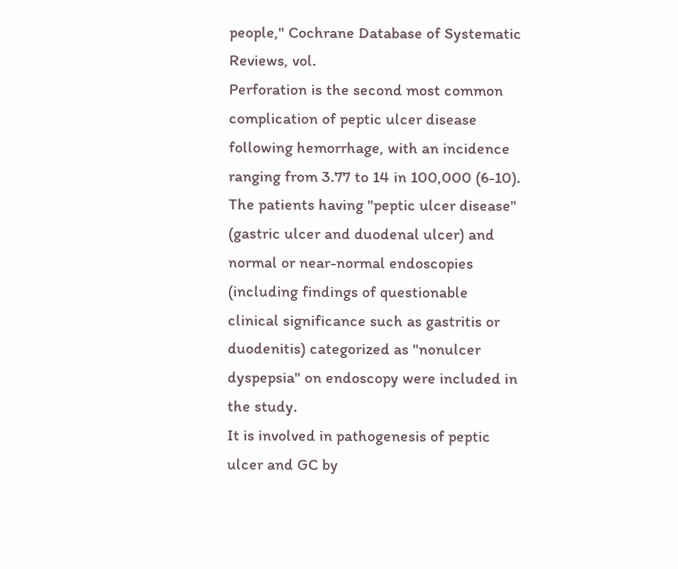people," Cochrane Database of Systematic Reviews, vol.
Perforation is the second most common complication of peptic ulcer disease following hemorrhage, with an incidence ranging from 3.77 to 14 in 100,000 (6-10).
The patients having "peptic ulcer disease" (gastric ulcer and duodenal ulcer) and normal or near-normal endoscopies (including findings of questionable clinical significance such as gastritis or duodenitis) categorized as "nonulcer dyspepsia" on endoscopy were included in the study.
It is involved in pathogenesis of peptic ulcer and GC by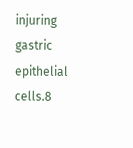injuring gastric epithelial cells.8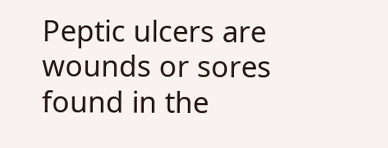Peptic ulcers are wounds or sores found in the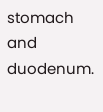stomach and duodenum.